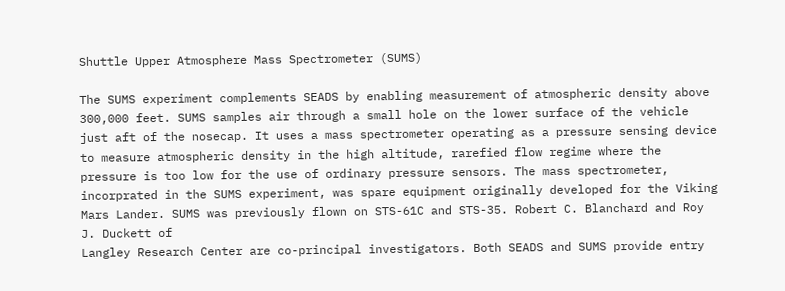Shuttle Upper Atmosphere Mass Spectrometer (SUMS)

The SUMS experiment complements SEADS by enabling measurement of atmospheric density above 300,000 feet. SUMS samples air through a small hole on the lower surface of the vehicle just aft of the nosecap. It uses a mass spectrometer operating as a pressure sensing device to measure atmospheric density in the high altitude, rarefied flow regime where the pressure is too low for the use of ordinary pressure sensors. The mass spectrometer, incorprated in the SUMS experiment, was spare equipment originally developed for the Viking Mars Lander. SUMS was previously flown on STS-61C and STS-35. Robert C. Blanchard and Roy J. Duckett of
Langley Research Center are co-principal investigators. Both SEADS and SUMS provide entry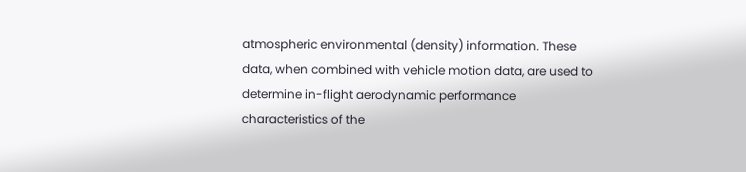atmospheric environmental (density) information. These data, when combined with vehicle motion data, are used to determine in-flight aerodynamic performance characteristics of the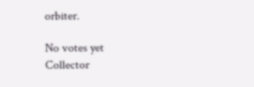orbiter.

No votes yet
Collector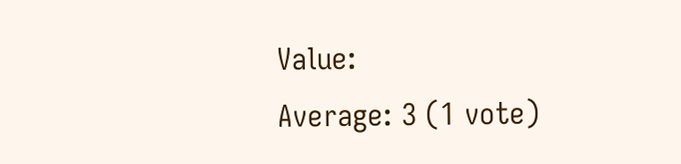Value:
Average: 3 (1 vote)